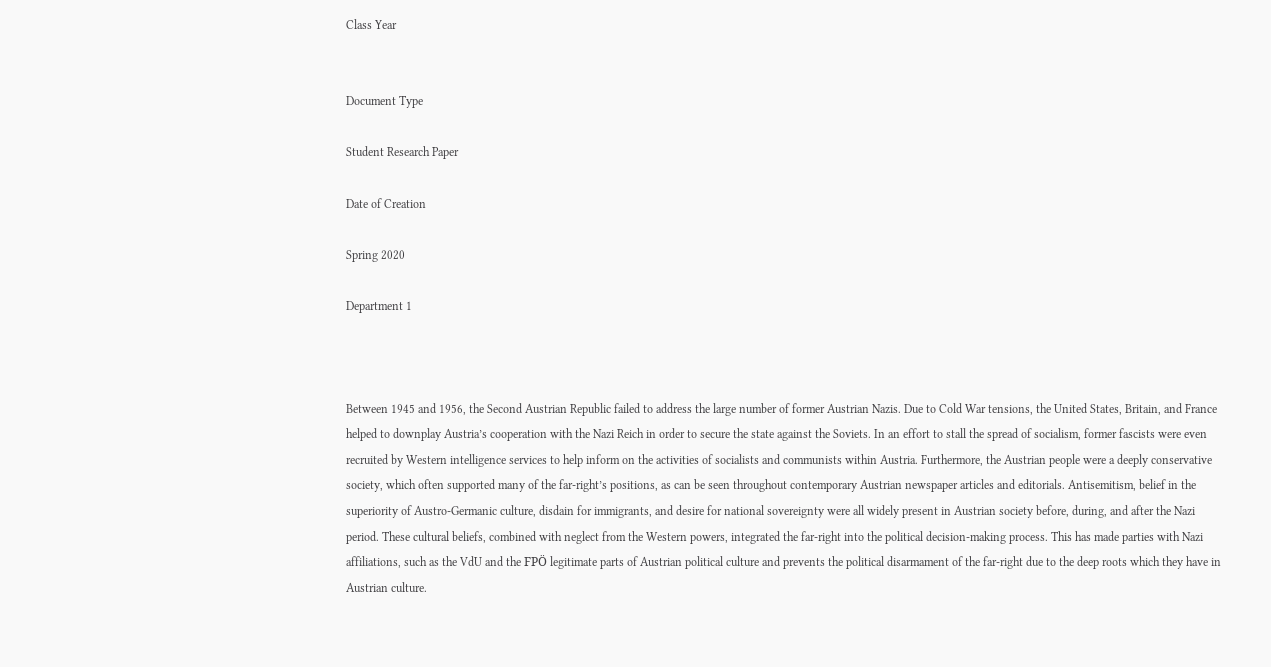Class Year


Document Type

Student Research Paper

Date of Creation

Spring 2020

Department 1



Between 1945 and 1956, the Second Austrian Republic failed to address the large number of former Austrian Nazis. Due to Cold War tensions, the United States, Britain, and France helped to downplay Austria’s cooperation with the Nazi Reich in order to secure the state against the Soviets. In an effort to stall the spread of socialism, former fascists were even recruited by Western intelligence services to help inform on the activities of socialists and communists within Austria. Furthermore, the Austrian people were a deeply conservative society, which often supported many of the far-right’s positions, as can be seen throughout contemporary Austrian newspaper articles and editorials. Antisemitism, belief in the superiority of Austro-Germanic culture, disdain for immigrants, and desire for national sovereignty were all widely present in Austrian society before, during, and after the Nazi period. These cultural beliefs, combined with neglect from the Western powers, integrated the far-right into the political decision-making process. This has made parties with Nazi affiliations, such as the VdU and the FPÖ legitimate parts of Austrian political culture and prevents the political disarmament of the far-right due to the deep roots which they have in Austrian culture.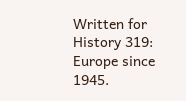Written for History 319: Europe since 1945.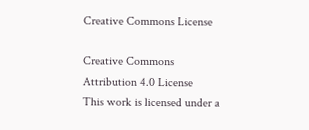Creative Commons License

Creative Commons Attribution 4.0 License
This work is licensed under a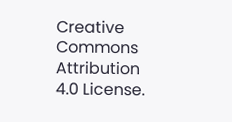Creative Commons Attribution 4.0 License.